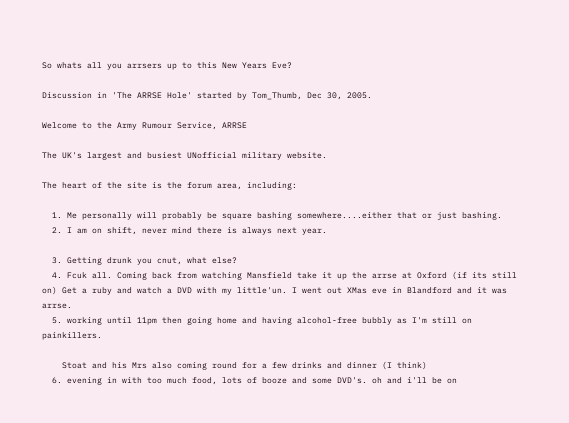So whats all you arrsers up to this New Years Eve?

Discussion in 'The ARRSE Hole' started by Tom_Thumb, Dec 30, 2005.

Welcome to the Army Rumour Service, ARRSE

The UK's largest and busiest UNofficial military website.

The heart of the site is the forum area, including:

  1. Me personally will probably be square bashing somewhere....either that or just bashing.
  2. I am on shift, never mind there is always next year.

  3. Getting drunk you cnut, what else?
  4. Fcuk all. Coming back from watching Mansfield take it up the arrse at Oxford (if its still on) Get a ruby and watch a DVD with my little'un. I went out XMas eve in Blandford and it was arrse.
  5. working until 11pm then going home and having alcohol-free bubbly as I'm still on painkillers.

    Stoat and his Mrs also coming round for a few drinks and dinner (I think)
  6. evening in with too much food, lots of booze and some DVD's. oh and i'll be on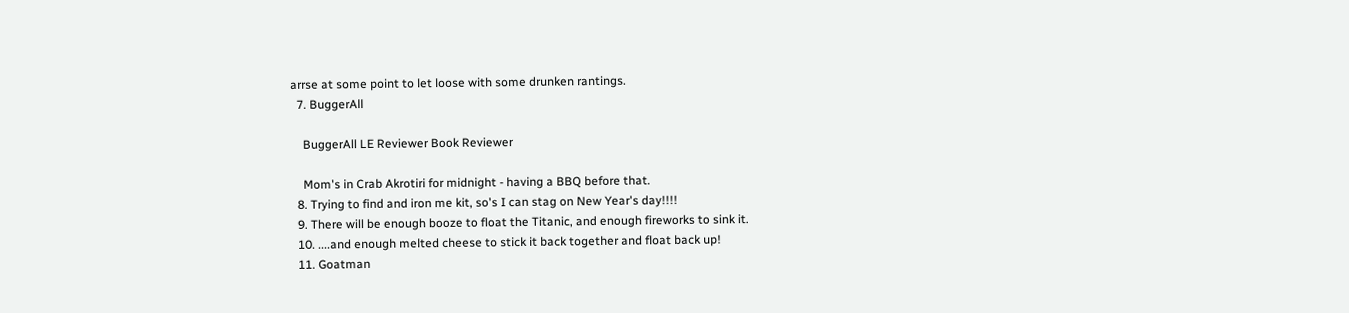arrse at some point to let loose with some drunken rantings.
  7. BuggerAll

    BuggerAll LE Reviewer Book Reviewer

    Mom's in Crab Akrotiri for midnight - having a BBQ before that.
  8. Trying to find and iron me kit, so's I can stag on New Year's day!!!!
  9. There will be enough booze to float the Titanic, and enough fireworks to sink it.
  10. ....and enough melted cheese to stick it back together and float back up!
  11. Goatman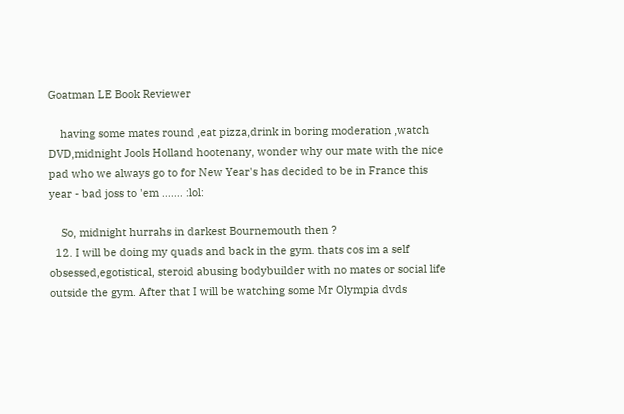Goatman LE Book Reviewer

    having some mates round ,eat pizza,drink in boring moderation ,watch DVD,midnight Jools Holland hootenany, wonder why our mate with the nice pad who we always go to for New Year's has decided to be in France this year - bad joss to 'em ....... :lol:

    So, midnight hurrahs in darkest Bournemouth then ?
  12. I will be doing my quads and back in the gym. thats cos im a self obsessed,egotistical, steroid abusing bodybuilder with no mates or social life outside the gym. After that I will be watching some Mr Olympia dvds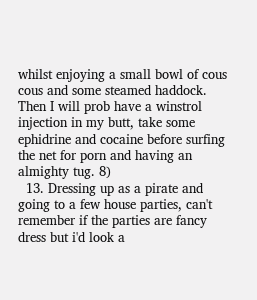whilst enjoying a small bowl of cous cous and some steamed haddock. Then I will prob have a winstrol injection in my butt, take some ephidrine and cocaine before surfing the net for porn and having an almighty tug. 8)
  13. Dressing up as a pirate and going to a few house parties, can't remember if the parties are fancy dress but i'd look a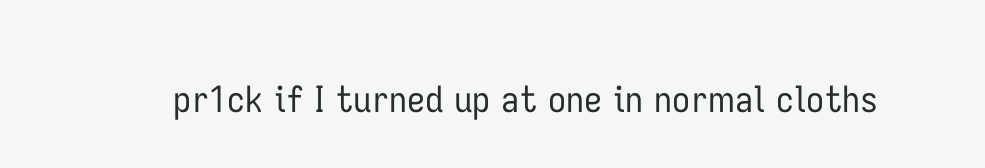pr1ck if I turned up at one in normal cloths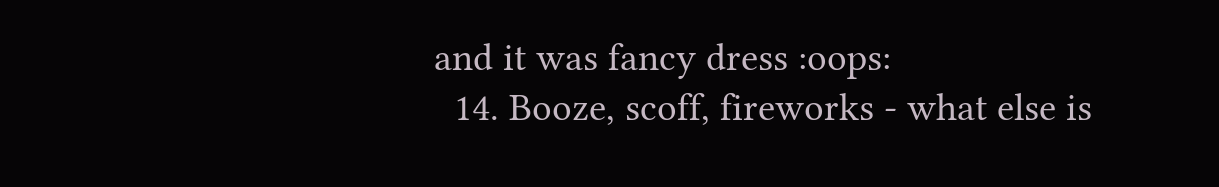and it was fancy dress :oops:
  14. Booze, scoff, fireworks - what else is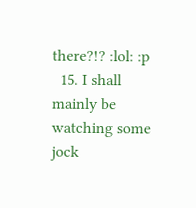there?!? :lol: :p
  15. I shall mainly be watching some jock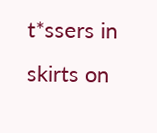t*ssers in skirts on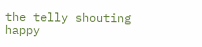the telly shouting happy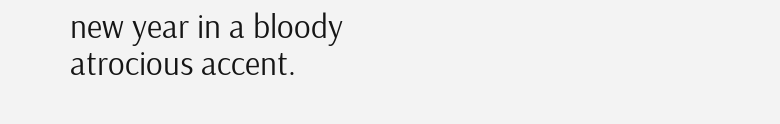new year in a bloody atrocious accent.